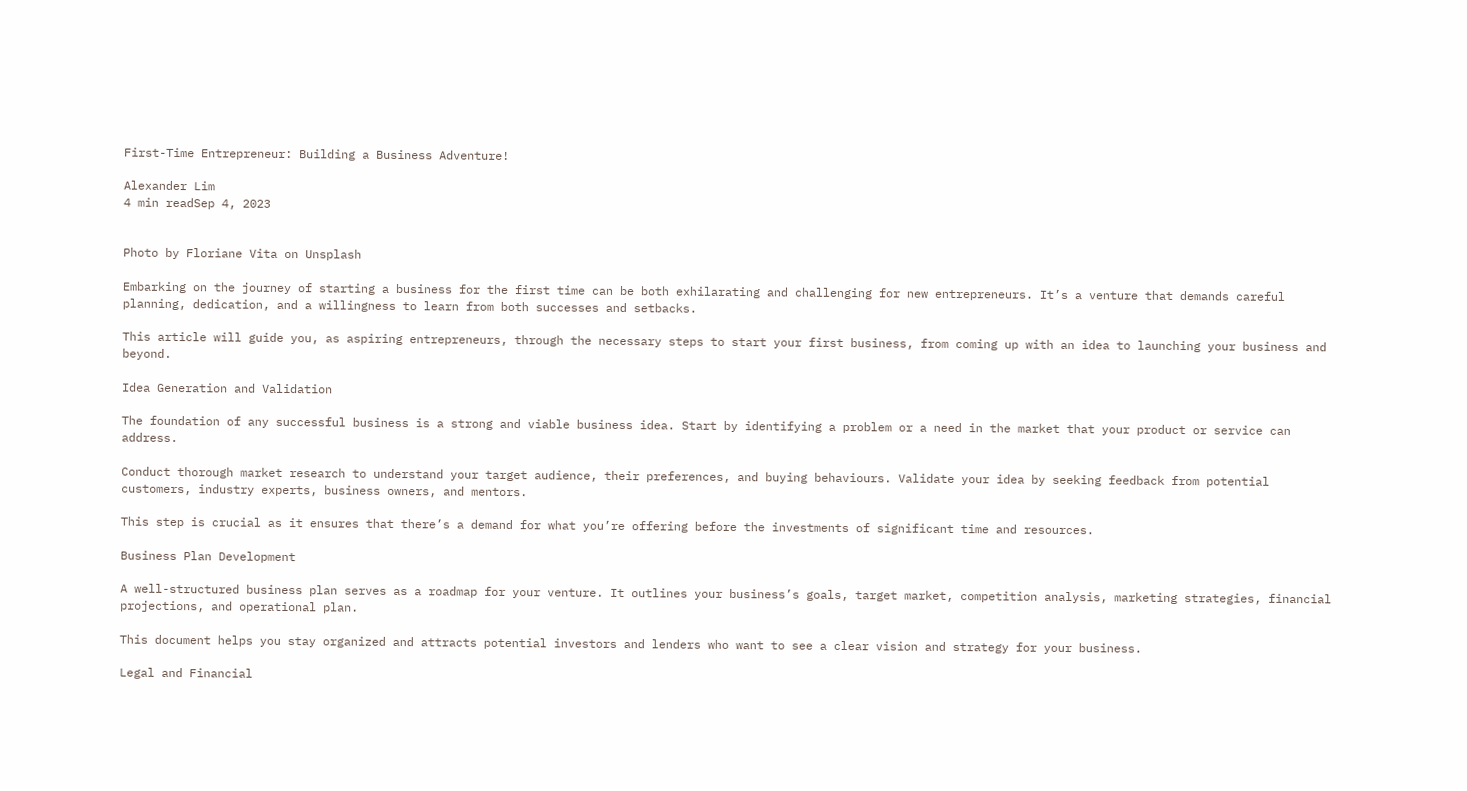First-Time Entrepreneur: Building a Business Adventure!

Alexander Lim
4 min readSep 4, 2023


Photo by Floriane Vita on Unsplash

Embarking on the journey of starting a business for the first time can be both exhilarating and challenging for new entrepreneurs. It’s a venture that demands careful planning, dedication, and a willingness to learn from both successes and setbacks.

This article will guide you, as aspiring entrepreneurs, through the necessary steps to start your first business, from coming up with an idea to launching your business and beyond.

Idea Generation and Validation

The foundation of any successful business is a strong and viable business idea. Start by identifying a problem or a need in the market that your product or service can address.

Conduct thorough market research to understand your target audience, their preferences, and buying behaviours. Validate your idea by seeking feedback from potential customers, industry experts, business owners, and mentors.

This step is crucial as it ensures that there’s a demand for what you’re offering before the investments of significant time and resources.

Business Plan Development

A well-structured business plan serves as a roadmap for your venture. It outlines your business’s goals, target market, competition analysis, marketing strategies, financial projections, and operational plan.

This document helps you stay organized and attracts potential investors and lenders who want to see a clear vision and strategy for your business.

Legal and Financial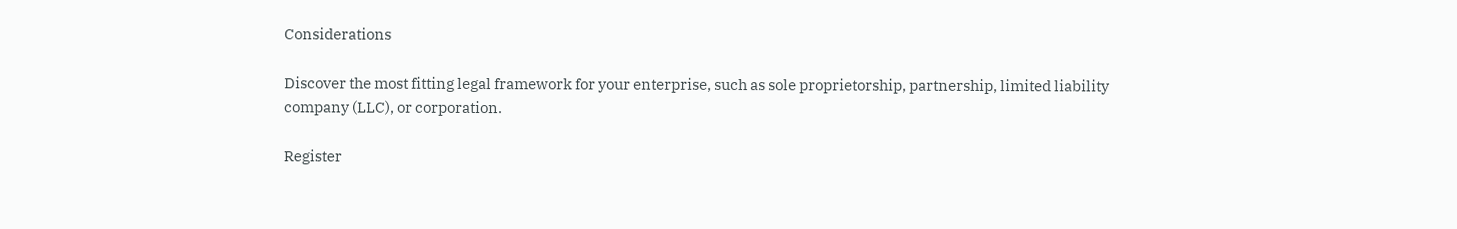Considerations

Discover the most fitting legal framework for your enterprise, such as sole proprietorship, partnership, limited liability company (LLC), or corporation.

Register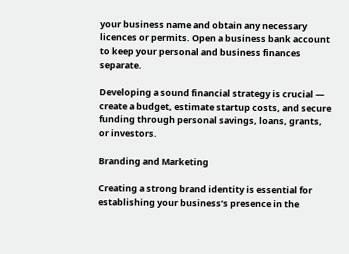your business name and obtain any necessary licences or permits. Open a business bank account to keep your personal and business finances separate.

Developing a sound financial strategy is crucial — create a budget, estimate startup costs, and secure funding through personal savings, loans, grants, or investors.

Branding and Marketing

Creating a strong brand identity is essential for establishing your business’s presence in the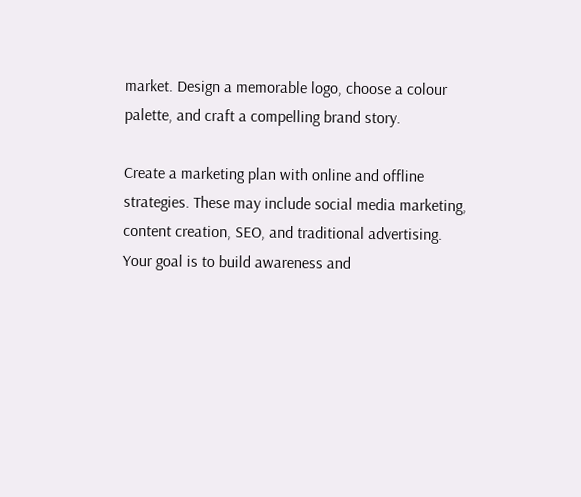market. Design a memorable logo, choose a colour palette, and craft a compelling brand story.

Create a marketing plan with online and offline strategies. These may include social media marketing, content creation, SEO, and traditional advertising. Your goal is to build awareness and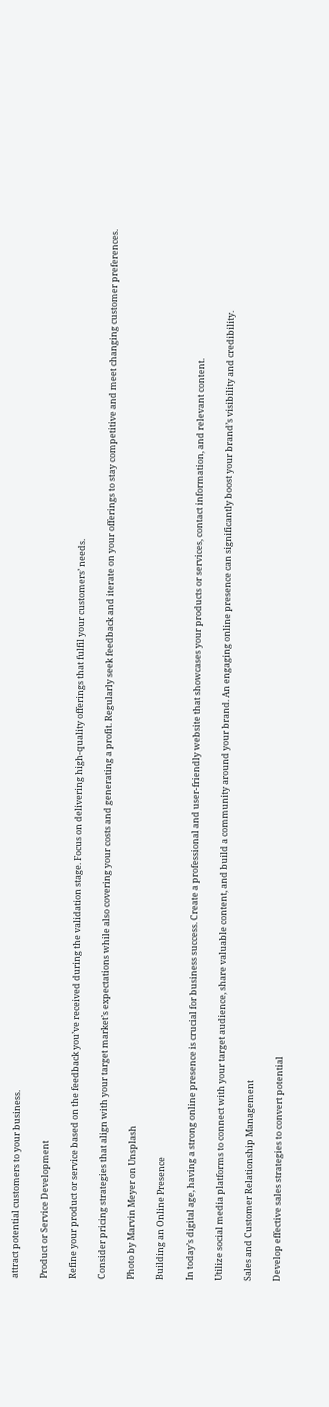attract potential customers to your business.

Product or Service Development

Refine your product or service based on the feedback you’ve received during the validation stage. Focus on delivering high-quality offerings that fulfil your customers’ needs.

Consider pricing strategies that align with your target market’s expectations while also covering your costs and generating a profit. Regularly seek feedback and iterate on your offerings to stay competitive and meet changing customer preferences.

Photo by Marvin Meyer on Unsplash

Building an Online Presence

In today’s digital age, having a strong online presence is crucial for business success. Create a professional and user-friendly website that showcases your products or services, contact information, and relevant content.

Utilize social media platforms to connect with your target audience, share valuable content, and build a community around your brand. An engaging online presence can significantly boost your brand’s visibility and credibility.

Sales and Customer Relationship Management

Develop effective sales strategies to convert potential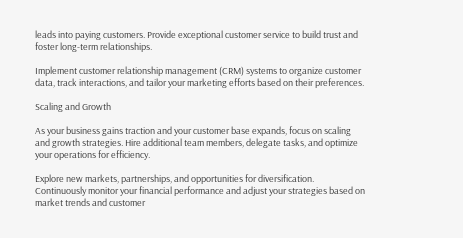leads into paying customers. Provide exceptional customer service to build trust and foster long-term relationships.

Implement customer relationship management (CRM) systems to organize customer data, track interactions, and tailor your marketing efforts based on their preferences.

Scaling and Growth

As your business gains traction and your customer base expands, focus on scaling and growth strategies. Hire additional team members, delegate tasks, and optimize your operations for efficiency.

Explore new markets, partnerships, and opportunities for diversification. Continuously monitor your financial performance and adjust your strategies based on market trends and customer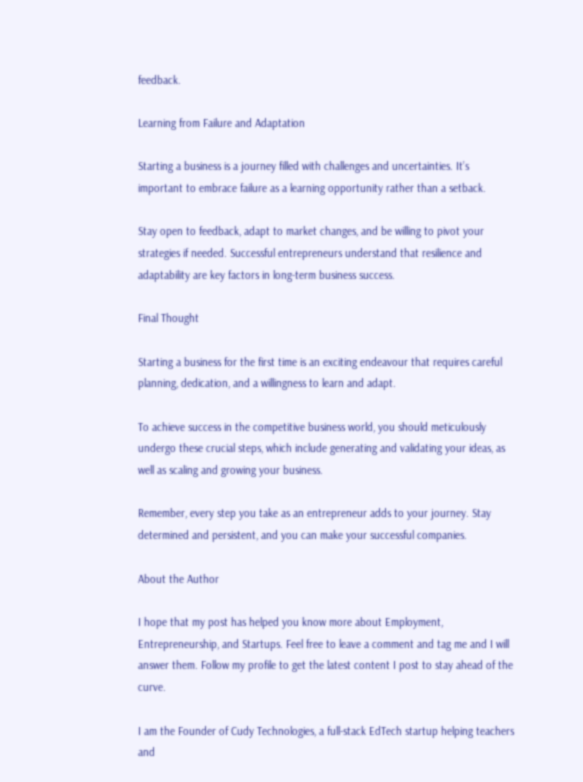feedback.

Learning from Failure and Adaptation

Starting a business is a journey filled with challenges and uncertainties. It’s important to embrace failure as a learning opportunity rather than a setback.

Stay open to feedback, adapt to market changes, and be willing to pivot your strategies if needed. Successful entrepreneurs understand that resilience and adaptability are key factors in long-term business success.

Final Thought

Starting a business for the first time is an exciting endeavour that requires careful planning, dedication, and a willingness to learn and adapt.

To achieve success in the competitive business world, you should meticulously undergo these crucial steps, which include generating and validating your ideas, as well as scaling and growing your business.

Remember, every step you take as an entrepreneur adds to your journey. Stay determined and persistent, and you can make your successful companies.

About the Author

I hope that my post has helped you know more about Employment, Entrepreneurship, and Startups. Feel free to leave a comment and tag me and I will answer them. Follow my profile to get the latest content I post to stay ahead of the curve.

I am the Founder of Cudy Technologies, a full-stack EdTech startup helping teachers and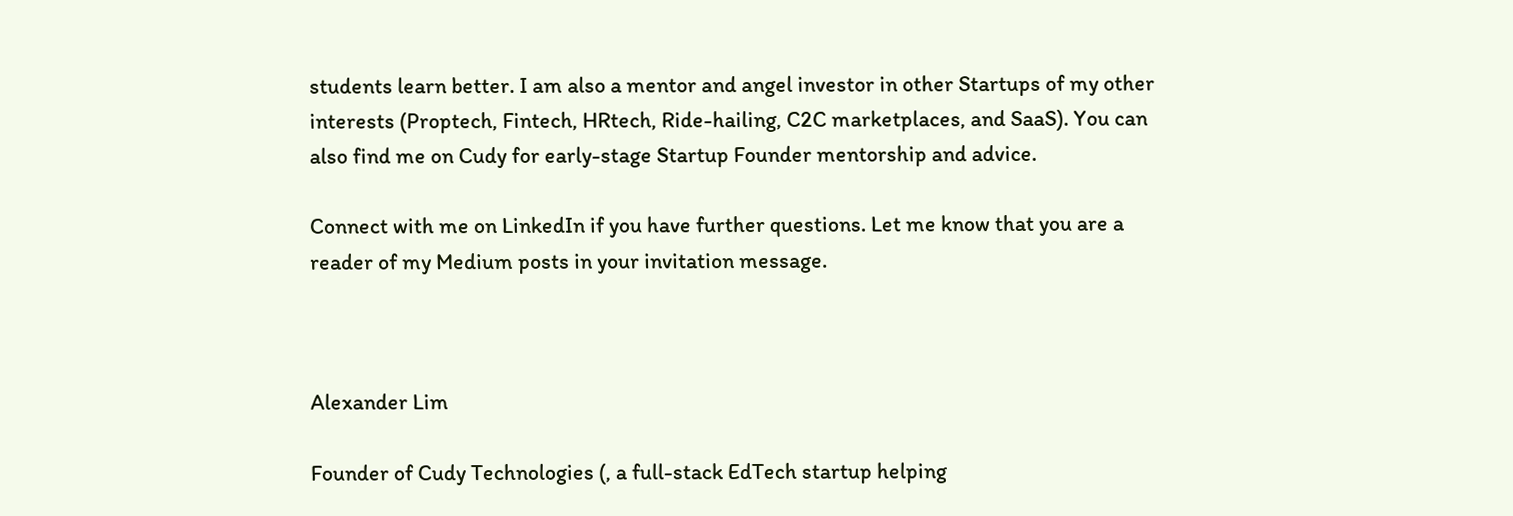students learn better. I am also a mentor and angel investor in other Startups of my other interests (Proptech, Fintech, HRtech, Ride-hailing, C2C marketplaces, and SaaS). You can also find me on Cudy for early-stage Startup Founder mentorship and advice.

Connect with me on LinkedIn if you have further questions. Let me know that you are a reader of my Medium posts in your invitation message.



Alexander Lim

Founder of Cudy Technologies (, a full-stack EdTech startup helping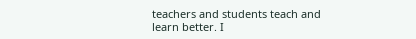teachers and students teach and learn better. I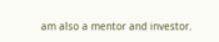am also a mentor and investor.